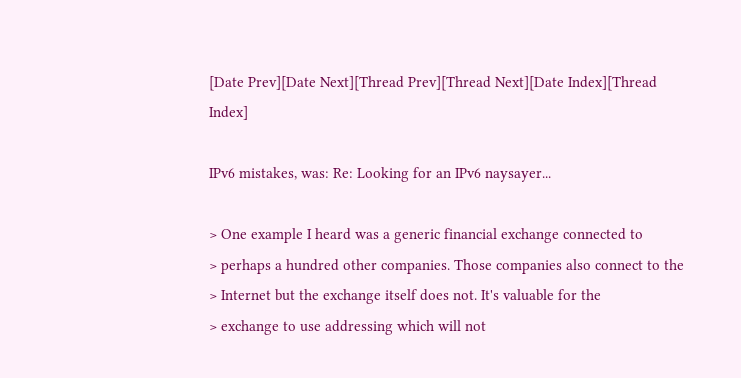[Date Prev][Date Next][Thread Prev][Thread Next][Date Index][Thread Index]

IPv6 mistakes, was: Re: Looking for an IPv6 naysayer...

> One example I heard was a generic financial exchange connected to
> perhaps a hundred other companies. Those companies also connect to the
> Internet but the exchange itself does not. It's valuable for the
> exchange to use addressing which will not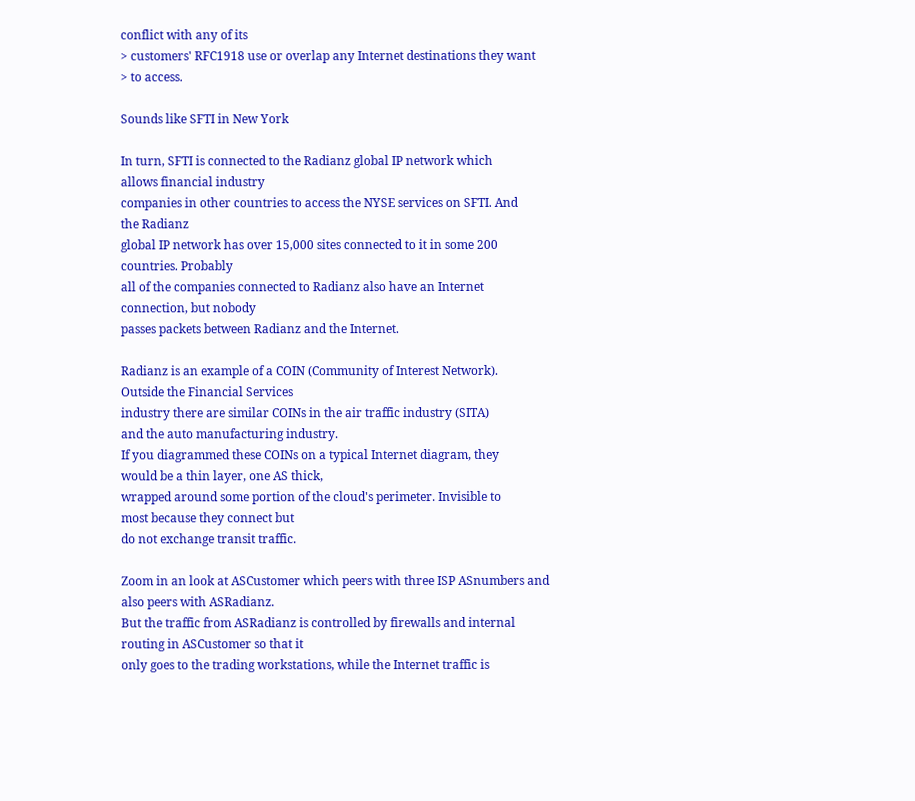conflict with any of its
> customers' RFC1918 use or overlap any Internet destinations they want
> to access.

Sounds like SFTI in New York

In turn, SFTI is connected to the Radianz global IP network which
allows financial industry
companies in other countries to access the NYSE services on SFTI. And
the Radianz
global IP network has over 15,000 sites connected to it in some 200
countries. Probably
all of the companies connected to Radianz also have an Internet
connection, but nobody
passes packets between Radianz and the Internet.

Radianz is an example of a COIN (Community of Interest Network).
Outside the Financial Services
industry there are similar COINs in the air traffic industry (SITA)
and the auto manufacturing industry.
If you diagrammed these COINs on a typical Internet diagram, they
would be a thin layer, one AS thick,
wrapped around some portion of the cloud's perimeter. Invisible to
most because they connect but
do not exchange transit traffic.

Zoom in an look at ASCustomer which peers with three ISP ASnumbers and
also peers with ASRadianz.
But the traffic from ASRadianz is controlled by firewalls and internal
routing in ASCustomer so that it
only goes to the trading workstations, while the Internet traffic is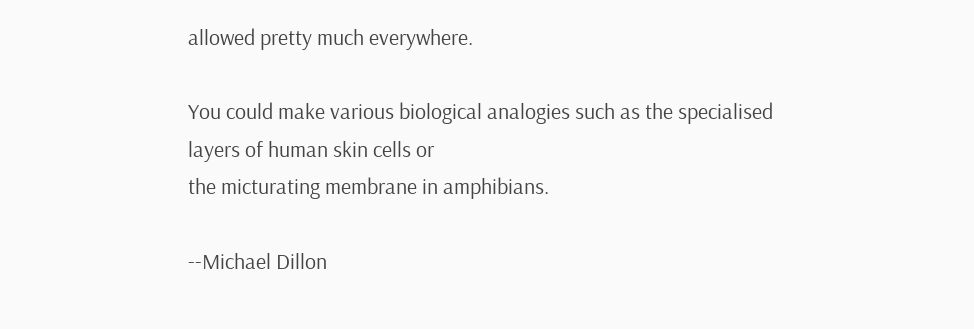allowed pretty much everywhere.

You could make various biological analogies such as the specialised
layers of human skin cells or
the micturating membrane in amphibians.

--Michael Dillon